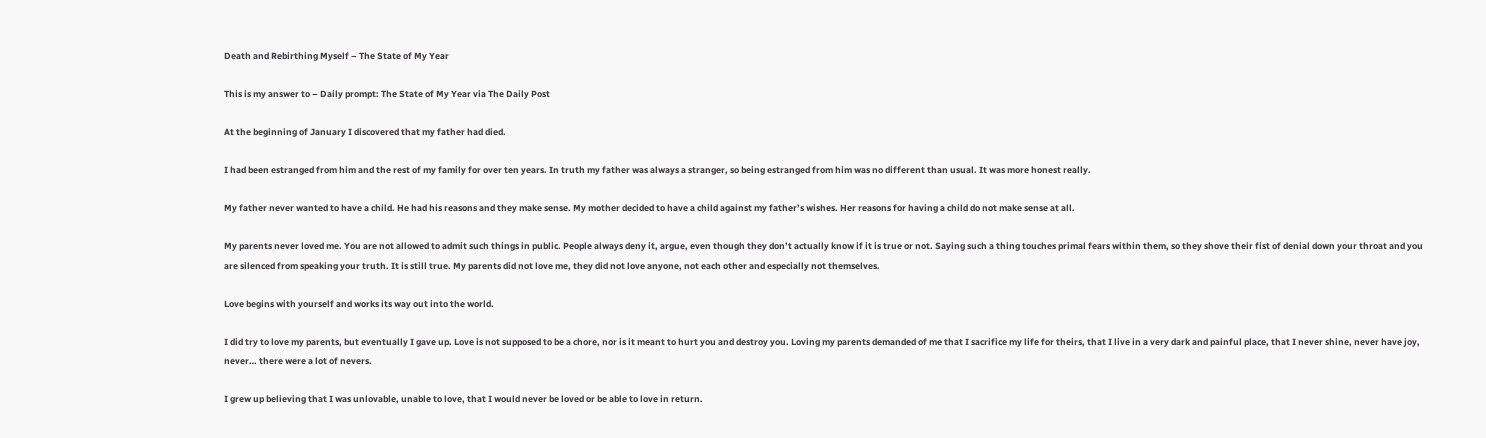Death and Rebirthing Myself – The State of My Year

This is my answer to – Daily prompt: The State of My Year via The Daily Post

At the beginning of January I discovered that my father had died.

I had been estranged from him and the rest of my family for over ten years. In truth my father was always a stranger, so being estranged from him was no different than usual. It was more honest really.

My father never wanted to have a child. He had his reasons and they make sense. My mother decided to have a child against my father’s wishes. Her reasons for having a child do not make sense at all.

My parents never loved me. You are not allowed to admit such things in public. People always deny it, argue, even though they don’t actually know if it is true or not. Saying such a thing touches primal fears within them, so they shove their fist of denial down your throat and you are silenced from speaking your truth. It is still true. My parents did not love me, they did not love anyone, not each other and especially not themselves.

Love begins with yourself and works its way out into the world.

I did try to love my parents, but eventually I gave up. Love is not supposed to be a chore, nor is it meant to hurt you and destroy you. Loving my parents demanded of me that I sacrifice my life for theirs, that I live in a very dark and painful place, that I never shine, never have joy, never… there were a lot of nevers.

I grew up believing that I was unlovable, unable to love, that I would never be loved or be able to love in return.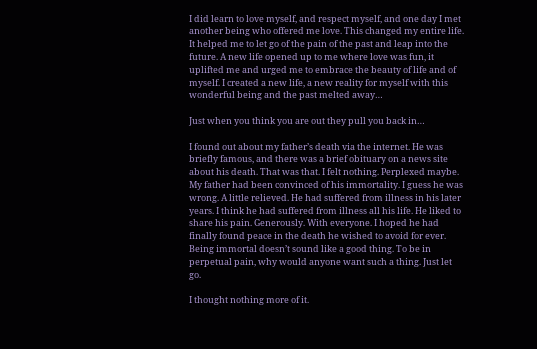I did learn to love myself, and respect myself, and one day I met another being who offered me love. This changed my entire life. It helped me to let go of the pain of the past and leap into the future. A new life opened up to me where love was fun, it uplifted me and urged me to embrace the beauty of life and of myself. I created a new life, a new reality for myself with this wonderful being and the past melted away…

Just when you think you are out they pull you back in…

I found out about my father’s death via the internet. He was briefly famous, and there was a brief obituary on a news site about his death. That was that. I felt nothing. Perplexed maybe. My father had been convinced of his immortality. I guess he was wrong. A little relieved. He had suffered from illness in his later years. I think he had suffered from illness all his life. He liked to share his pain. Generously. With everyone. I hoped he had finally found peace in the death he wished to avoid for ever. Being immortal doesn’t sound like a good thing. To be in perpetual pain, why would anyone want such a thing. Just let go.

I thought nothing more of it.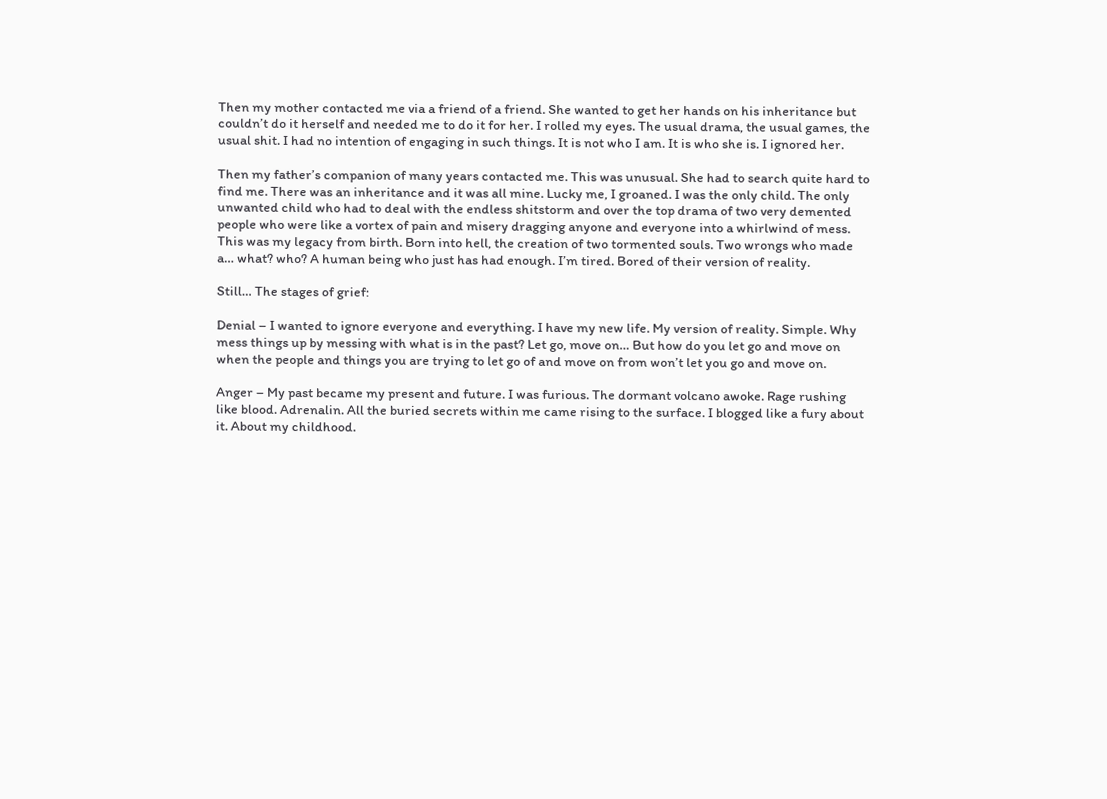Then my mother contacted me via a friend of a friend. She wanted to get her hands on his inheritance but couldn’t do it herself and needed me to do it for her. I rolled my eyes. The usual drama, the usual games, the usual shit. I had no intention of engaging in such things. It is not who I am. It is who she is. I ignored her.

Then my father’s companion of many years contacted me. This was unusual. She had to search quite hard to find me. There was an inheritance and it was all mine. Lucky me, I groaned. I was the only child. The only unwanted child who had to deal with the endless shitstorm and over the top drama of two very demented people who were like a vortex of pain and misery dragging anyone and everyone into a whirlwind of mess. This was my legacy from birth. Born into hell, the creation of two tormented souls. Two wrongs who made a… what? who? A human being who just has had enough. I’m tired. Bored of their version of reality.

Still… The stages of grief:

Denial – I wanted to ignore everyone and everything. I have my new life. My version of reality. Simple. Why mess things up by messing with what is in the past? Let go, move on… But how do you let go and move on when the people and things you are trying to let go of and move on from won’t let you go and move on.

Anger – My past became my present and future. I was furious. The dormant volcano awoke. Rage rushing like blood. Adrenalin. All the buried secrets within me came rising to the surface. I blogged like a fury about it. About my childhood.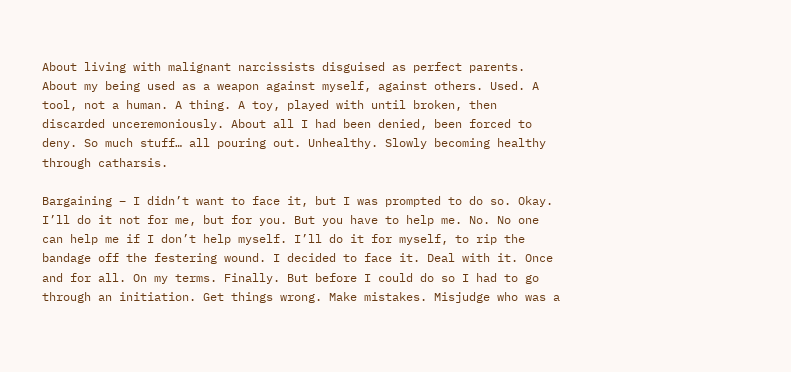About living with malignant narcissists disguised as perfect parents. About my being used as a weapon against myself, against others. Used. A tool, not a human. A thing. A toy, played with until broken, then discarded unceremoniously. About all I had been denied, been forced to deny. So much stuff… all pouring out. Unhealthy. Slowly becoming healthy through catharsis.

Bargaining – I didn’t want to face it, but I was prompted to do so. Okay. I’ll do it not for me, but for you. But you have to help me. No. No one can help me if I don’t help myself. I’ll do it for myself, to rip the bandage off the festering wound. I decided to face it. Deal with it. Once and for all. On my terms. Finally. But before I could do so I had to go through an initiation. Get things wrong. Make mistakes. Misjudge who was a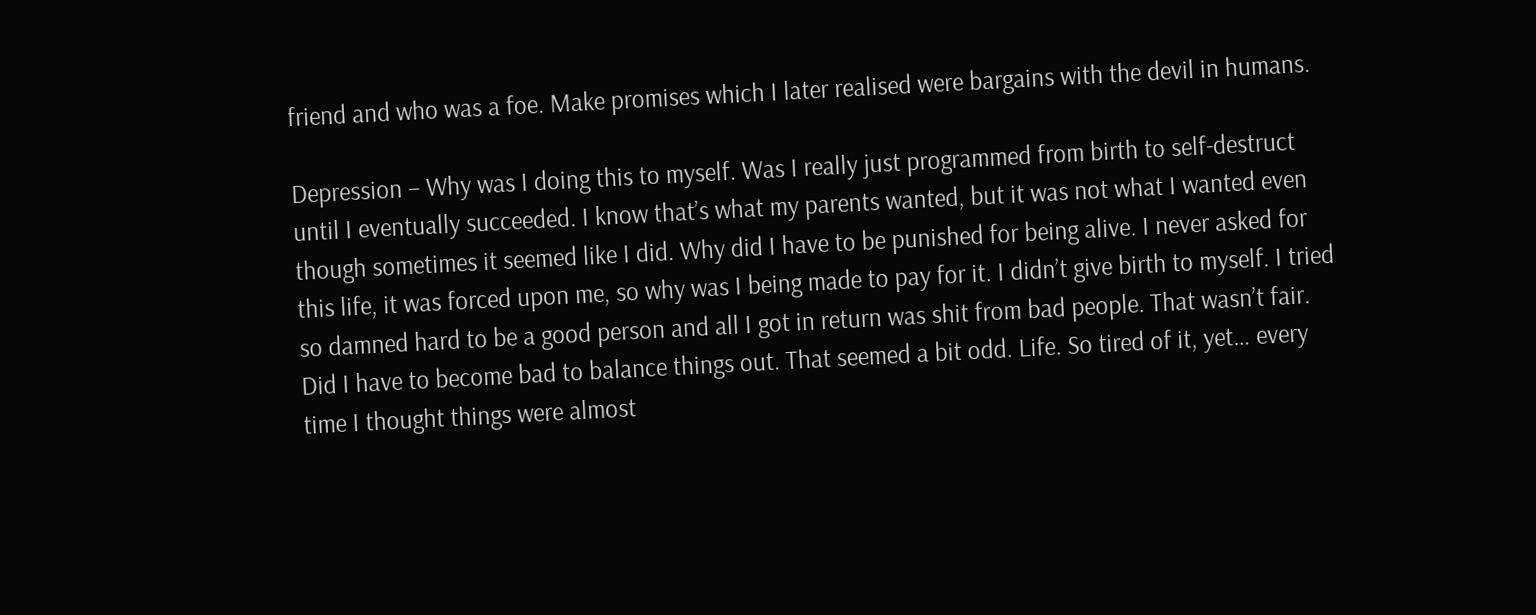friend and who was a foe. Make promises which I later realised were bargains with the devil in humans.

Depression – Why was I doing this to myself. Was I really just programmed from birth to self-destruct until I eventually succeeded. I know that’s what my parents wanted, but it was not what I wanted even though sometimes it seemed like I did. Why did I have to be punished for being alive. I never asked for this life, it was forced upon me, so why was I being made to pay for it. I didn’t give birth to myself. I tried so damned hard to be a good person and all I got in return was shit from bad people. That wasn’t fair. Did I have to become bad to balance things out. That seemed a bit odd. Life. So tired of it, yet… every time I thought things were almost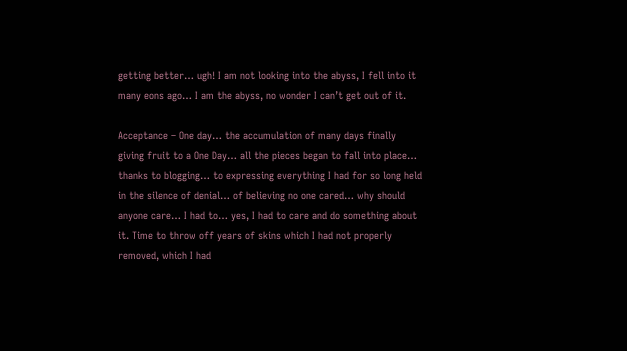getting better… ugh! I am not looking into the abyss, I fell into it many eons ago… I am the abyss, no wonder I can’t get out of it.

Acceptance – One day… the accumulation of many days finally giving fruit to a One Day… all the pieces began to fall into place… thanks to blogging… to expressing everything I had for so long held in the silence of denial… of believing no one cared… why should anyone care… I had to… yes, I had to care and do something about it. Time to throw off years of skins which I had not properly removed, which I had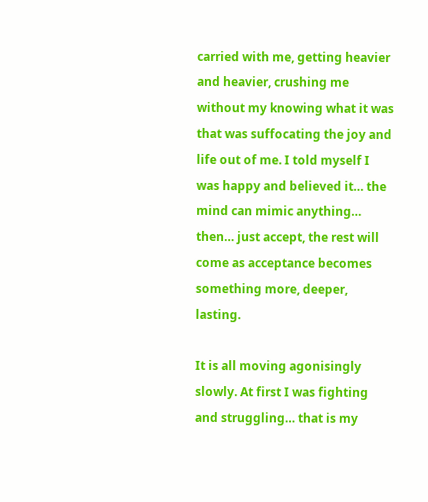carried with me, getting heavier and heavier, crushing me without my knowing what it was that was suffocating the joy and life out of me. I told myself I was happy and believed it… the mind can mimic anything… then… just accept, the rest will come as acceptance becomes something more, deeper, lasting.

It is all moving agonisingly slowly. At first I was fighting and struggling… that is my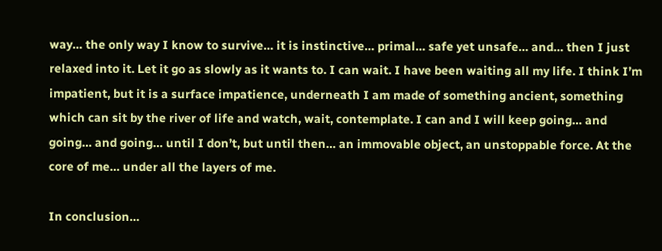way… the only way I know to survive… it is instinctive… primal… safe yet unsafe… and… then I just relaxed into it. Let it go as slowly as it wants to. I can wait. I have been waiting all my life. I think I’m impatient, but it is a surface impatience, underneath I am made of something ancient, something which can sit by the river of life and watch, wait, contemplate. I can and I will keep going… and going… and going… until I don’t, but until then… an immovable object, an unstoppable force. At the core of me… under all the layers of me.

In conclusion…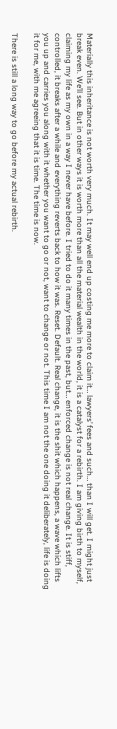Materially this inheritance is not worth very much. It may well end up costing me more to claim it… lawyers’ fees and such… than I will get. I might just break even. We’ll see. But in other ways it is worth more than all the material wealth in the world, it is a catalyst for a rebirth. I am giving birth to myself, claiming my life as my own in a way I never have before. I tried to do it many times in the past, but… enforced change is not real change. It is stiff, controlled, it breaks after a while and everything reverts back to how it was. Reset. Default. Real change, it is the shit which happens, a wave which lifts you up and carries you along with it whether you want to go or not, want to change or not. This time I am not the one doing it deliberately, life is doing it for me, with me agreeing that it is time. The time is now.

There is still a long way to go before my actual rebirth.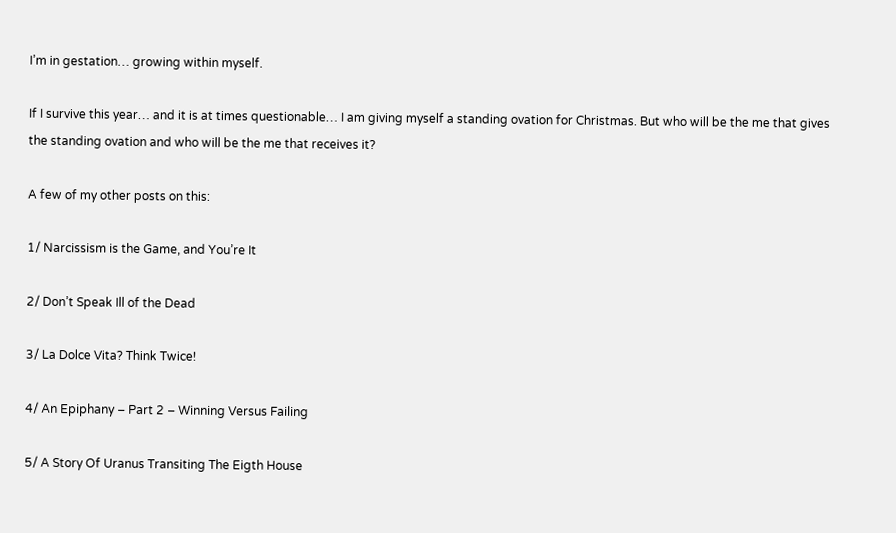I’m in gestation… growing within myself.

If I survive this year… and it is at times questionable… I am giving myself a standing ovation for Christmas. But who will be the me that gives the standing ovation and who will be the me that receives it?

A few of my other posts on this:

1/ Narcissism is the Game, and You’re It

2/ Don’t Speak Ill of the Dead

3/ La Dolce Vita? Think Twice!

4/ An Epiphany – Part 2 – Winning Versus Failing

5/ A Story Of Uranus Transiting The Eigth House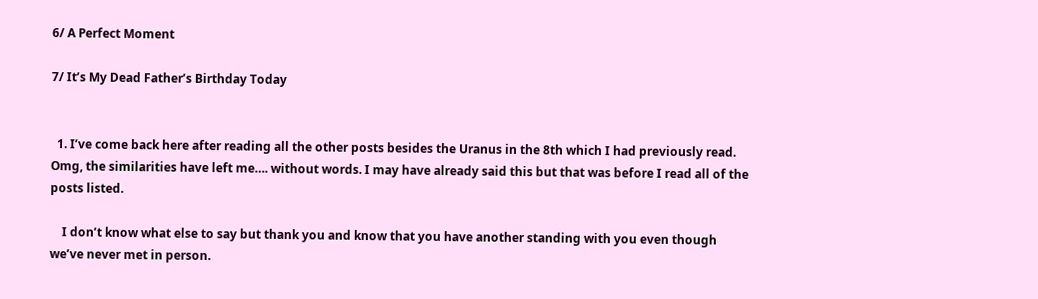6/ A Perfect Moment

7/ It’s My Dead Father’s Birthday Today


  1. I’ve come back here after reading all the other posts besides the Uranus in the 8th which I had previously read. Omg, the similarities have left me…. without words. I may have already said this but that was before I read all of the posts listed.

    I don’t know what else to say but thank you and know that you have another standing with you even though we’ve never met in person.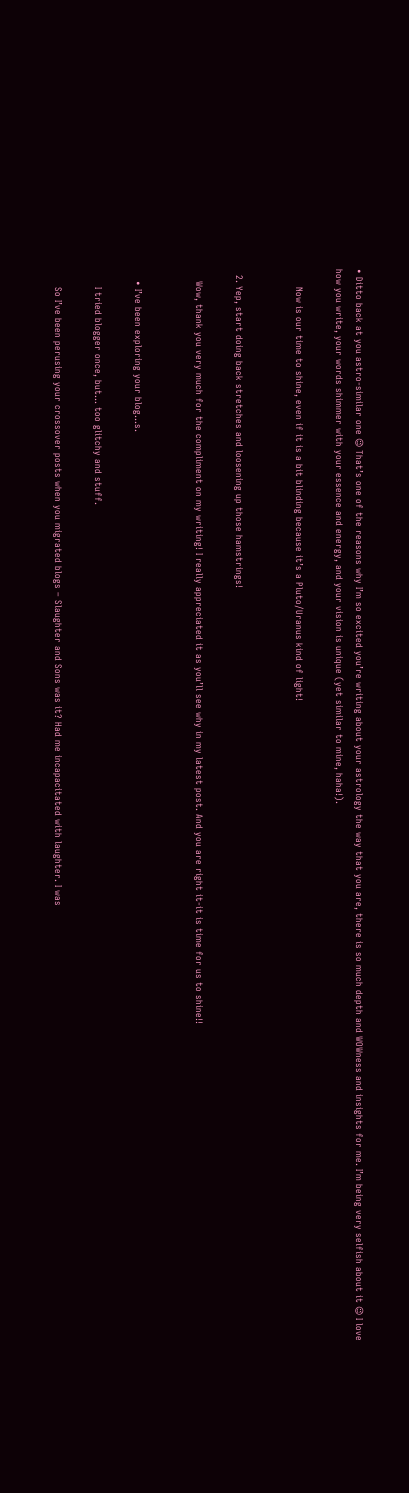• Ditto back at you astro-similar one 😉 That’s one of the reasons why I’m so excited you’re writing about your astrology the way that you are, there is so much depth and WOWness and insights for me. I’m being very selfish about it 😉 I love how you write, your words shimmer with your essence and energy, and your vision is unique (yet similar to mine, haha!).

      Now is our time to shine, even if it is a bit blinding because it’s a Pluto/Uranus kind of light!


  2. Yep, start doing back stretches and loosening up those hamstrings!

    Wow, thank you very much for the compliment on my writing! I really appreciated it as you’ll see why in my latest post. And you are right it-it is time for us to shine!!


    • I’ve been exploring your blog…s.

      I tried blogger once, but… too glitchy and stuff.

      So I’ve been perusing your crossover posts when you migrated blogs – Slaughter and Sons was it? Had me incapacitated with laughter. I was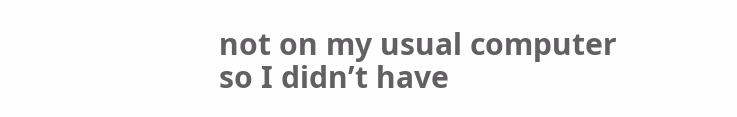not on my usual computer so I didn’t have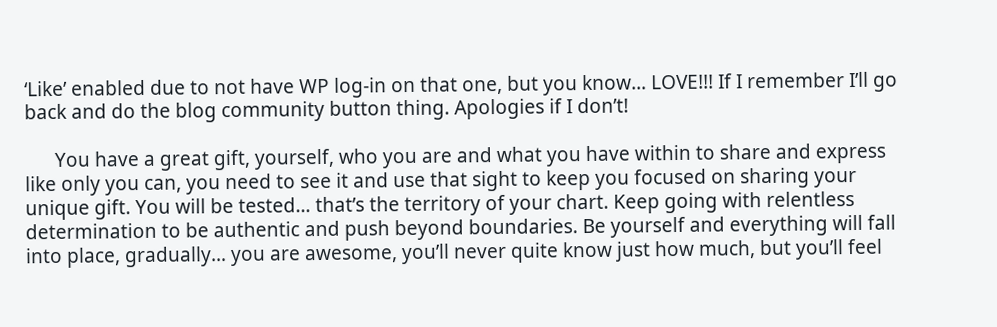‘Like’ enabled due to not have WP log-in on that one, but you know… LOVE!!! If I remember I’ll go back and do the blog community button thing. Apologies if I don’t!

      You have a great gift, yourself, who you are and what you have within to share and express like only you can, you need to see it and use that sight to keep you focused on sharing your unique gift. You will be tested… that’s the territory of your chart. Keep going with relentless determination to be authentic and push beyond boundaries. Be yourself and everything will fall into place, gradually… you are awesome, you’ll never quite know just how much, but you’ll feel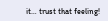it… trust that feeling!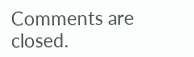Comments are closed.